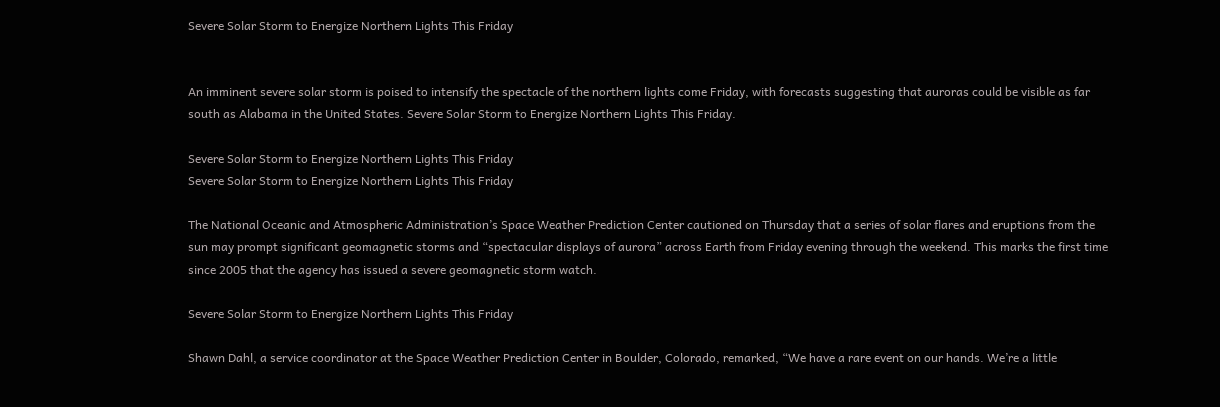Severe Solar Storm to Energize Northern Lights This Friday


An imminent severe solar storm is poised to intensify the spectacle of the northern lights come Friday, with forecasts suggesting that auroras could be visible as far south as Alabama in the United States. Severe Solar Storm to Energize Northern Lights This Friday.

Severe Solar Storm to Energize Northern Lights This Friday
Severe Solar Storm to Energize Northern Lights This Friday

The National Oceanic and Atmospheric Administration’s Space Weather Prediction Center cautioned on Thursday that a series of solar flares and eruptions from the sun may prompt significant geomagnetic storms and “spectacular displays of aurora” across Earth from Friday evening through the weekend. This marks the first time since 2005 that the agency has issued a severe geomagnetic storm watch.

Severe Solar Storm to Energize Northern Lights This Friday

Shawn Dahl, a service coordinator at the Space Weather Prediction Center in Boulder, Colorado, remarked, “We have a rare event on our hands. We’re a little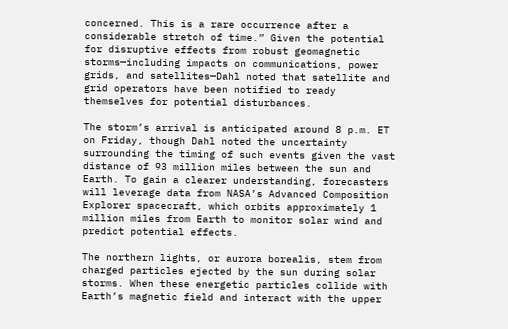concerned. This is a rare occurrence after a considerable stretch of time.” Given the potential for disruptive effects from robust geomagnetic storms—including impacts on communications, power grids, and satellites—Dahl noted that satellite and grid operators have been notified to ready themselves for potential disturbances.

The storm’s arrival is anticipated around 8 p.m. ET on Friday, though Dahl noted the uncertainty surrounding the timing of such events given the vast distance of 93 million miles between the sun and Earth. To gain a clearer understanding, forecasters will leverage data from NASA’s Advanced Composition Explorer spacecraft, which orbits approximately 1 million miles from Earth to monitor solar wind and predict potential effects.

The northern lights, or aurora borealis, stem from charged particles ejected by the sun during solar storms. When these energetic particles collide with Earth’s magnetic field and interact with the upper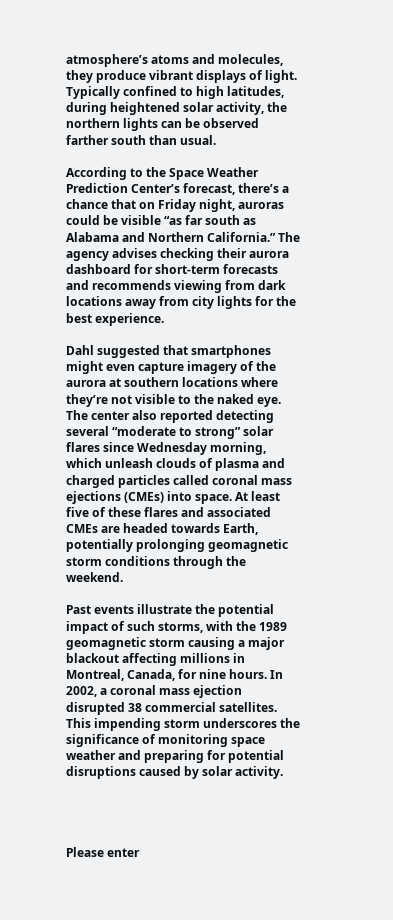atmosphere’s atoms and molecules, they produce vibrant displays of light. Typically confined to high latitudes, during heightened solar activity, the northern lights can be observed farther south than usual.

According to the Space Weather Prediction Center’s forecast, there’s a chance that on Friday night, auroras could be visible “as far south as Alabama and Northern California.” The agency advises checking their aurora dashboard for short-term forecasts and recommends viewing from dark locations away from city lights for the best experience.

Dahl suggested that smartphones might even capture imagery of the aurora at southern locations where they’re not visible to the naked eye. The center also reported detecting several “moderate to strong” solar flares since Wednesday morning, which unleash clouds of plasma and charged particles called coronal mass ejections (CMEs) into space. At least five of these flares and associated CMEs are headed towards Earth, potentially prolonging geomagnetic storm conditions through the weekend.

Past events illustrate the potential impact of such storms, with the 1989 geomagnetic storm causing a major blackout affecting millions in Montreal, Canada, for nine hours. In 2002, a coronal mass ejection disrupted 38 commercial satellites. This impending storm underscores the significance of monitoring space weather and preparing for potential disruptions caused by solar activity.




Please enter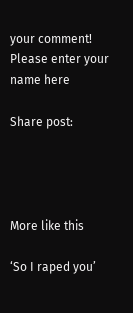your comment!
Please enter your name here

Share post:




More like this

‘So I raped you’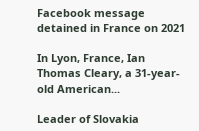Facebook message detained in France on 2021

In Lyon, France, Ian Thomas Cleary, a 31-year-old American...

Leader of Slovakia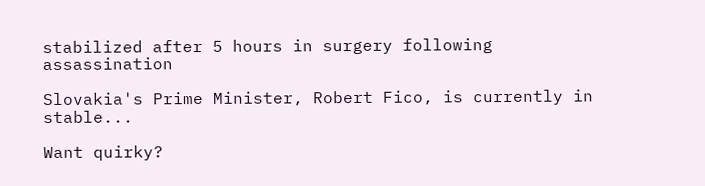stabilized after 5 hours in surgery following assassination

Slovakia's Prime Minister, Robert Fico, is currently in stable...

Want quirky?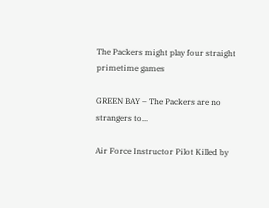The Packers might play four straight primetime games

GREEN BAY – The Packers are no strangers to...

Air Force Instructor Pilot Killed by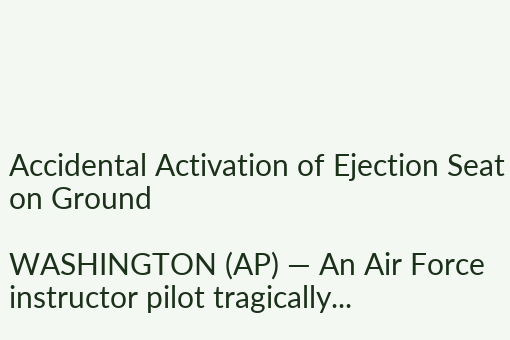Accidental Activation of Ejection Seat on Ground

WASHINGTON (AP) — An Air Force instructor pilot tragically...